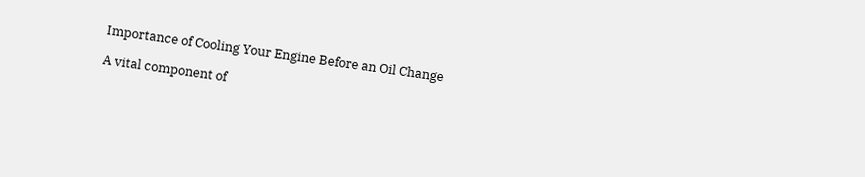Importance of Cooling Your Engine Before an Oil Change

A vital component of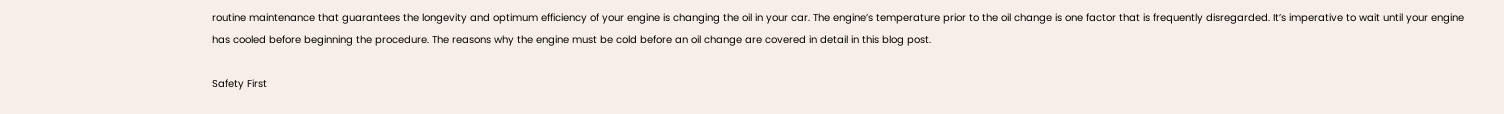routine maintenance that guarantees the longevity and optimum efficiency of your engine is changing the oil in your car. The engine’s temperature prior to the oil change is one factor that is frequently disregarded. It’s imperative to wait until your engine has cooled before beginning the procedure. The reasons why the engine must be cold before an oil change are covered in detail in this blog post.

Safety First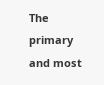The primary and most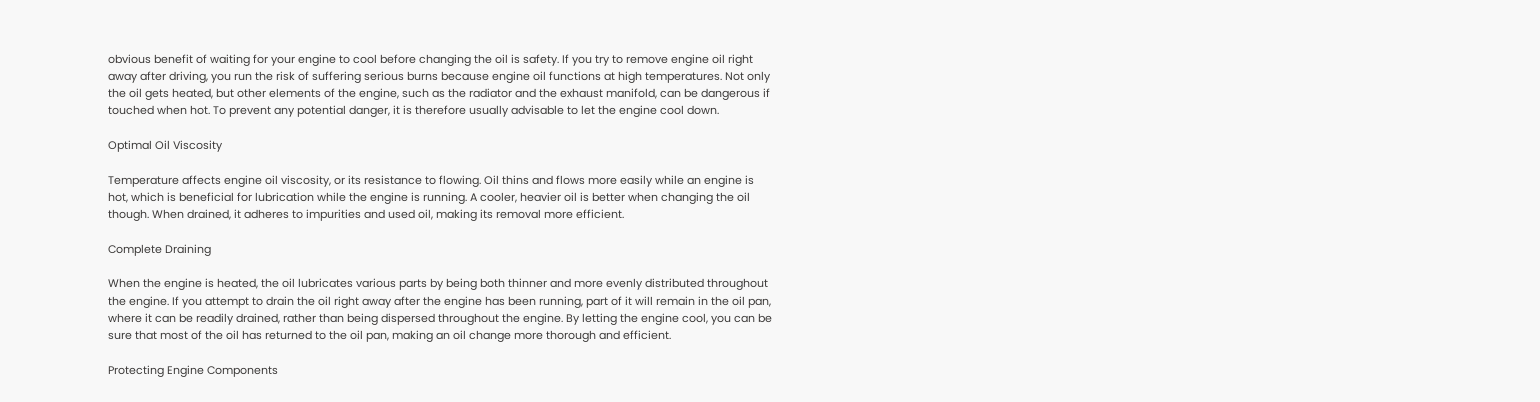obvious benefit of waiting for your engine to cool before changing the oil is safety. If you try to remove engine oil right away after driving, you run the risk of suffering serious burns because engine oil functions at high temperatures. Not only the oil gets heated, but other elements of the engine, such as the radiator and the exhaust manifold, can be dangerous if touched when hot. To prevent any potential danger, it is therefore usually advisable to let the engine cool down.

Optimal Oil Viscosity

Temperature affects engine oil viscosity, or its resistance to flowing. Oil thins and flows more easily while an engine is hot, which is beneficial for lubrication while the engine is running. A cooler, heavier oil is better when changing the oil though. When drained, it adheres to impurities and used oil, making its removal more efficient.

Complete Draining

When the engine is heated, the oil lubricates various parts by being both thinner and more evenly distributed throughout the engine. If you attempt to drain the oil right away after the engine has been running, part of it will remain in the oil pan, where it can be readily drained, rather than being dispersed throughout the engine. By letting the engine cool, you can be sure that most of the oil has returned to the oil pan, making an oil change more thorough and efficient.

Protecting Engine Components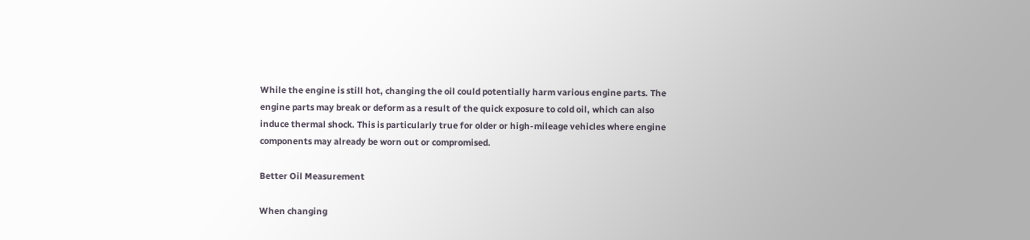While the engine is still hot, changing the oil could potentially harm various engine parts. The engine parts may break or deform as a result of the quick exposure to cold oil, which can also induce thermal shock. This is particularly true for older or high-mileage vehicles where engine components may already be worn out or compromised.

Better Oil Measurement

When changing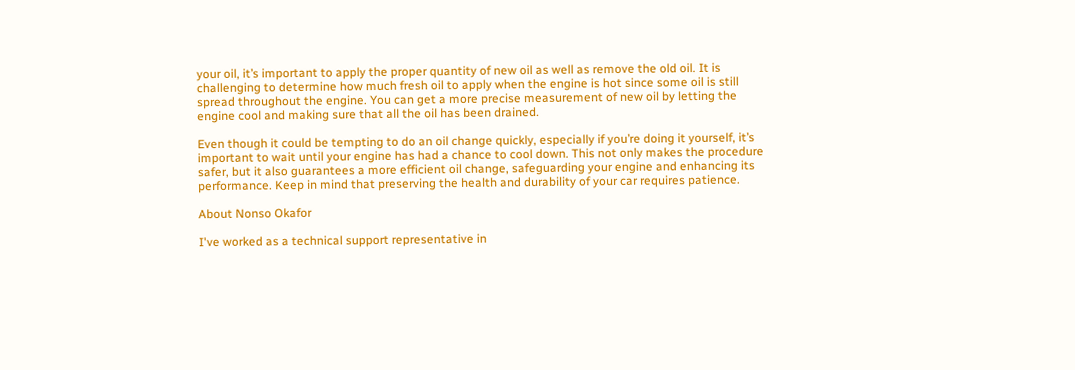your oil, it’s important to apply the proper quantity of new oil as well as remove the old oil. It is challenging to determine how much fresh oil to apply when the engine is hot since some oil is still spread throughout the engine. You can get a more precise measurement of new oil by letting the engine cool and making sure that all the oil has been drained.

Even though it could be tempting to do an oil change quickly, especially if you’re doing it yourself, it’s important to wait until your engine has had a chance to cool down. This not only makes the procedure safer, but it also guarantees a more efficient oil change, safeguarding your engine and enhancing its performance. Keep in mind that preserving the health and durability of your car requires patience.

About Nonso Okafor

I've worked as a technical support representative in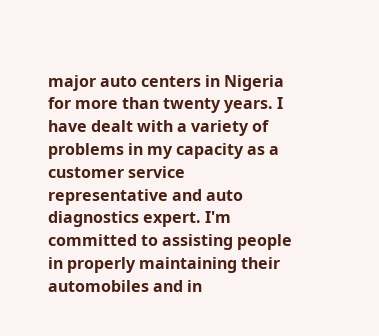major auto centers in Nigeria for more than twenty years. I have dealt with a variety of problems in my capacity as a customer service representative and auto diagnostics expert. I'm committed to assisting people in properly maintaining their automobiles and in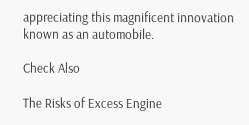appreciating this magnificent innovation known as an automobile.

Check Also

The Risks of Excess Engine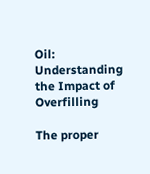Oil: Understanding the Impact of Overfilling

The proper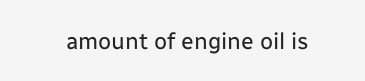amount of engine oil is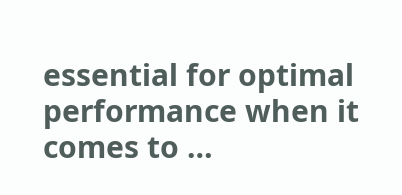essential for optimal performance when it comes to …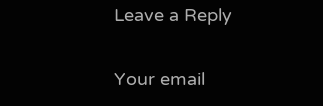Leave a Reply

Your email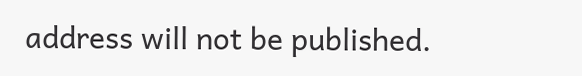address will not be published.